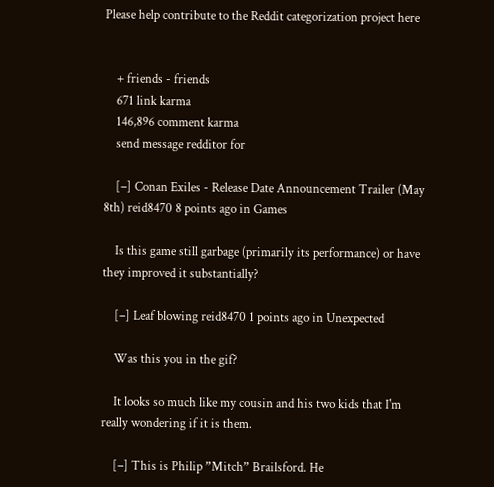Please help contribute to the Reddit categorization project here


    + friends - friends
    671 link karma
    146,896 comment karma
    send message redditor for

    [–] Conan Exiles - Release Date Announcement Trailer (May 8th) reid8470 8 points ago in Games

    Is this game still garbage (primarily its performance) or have they improved it substantially?

    [–] Leaf blowing reid8470 1 points ago in Unexpected

    Was this you in the gif?

    It looks so much like my cousin and his two kids that I'm really wondering if it is them.

    [–] This is Philip ”Mitch” Brailsford. He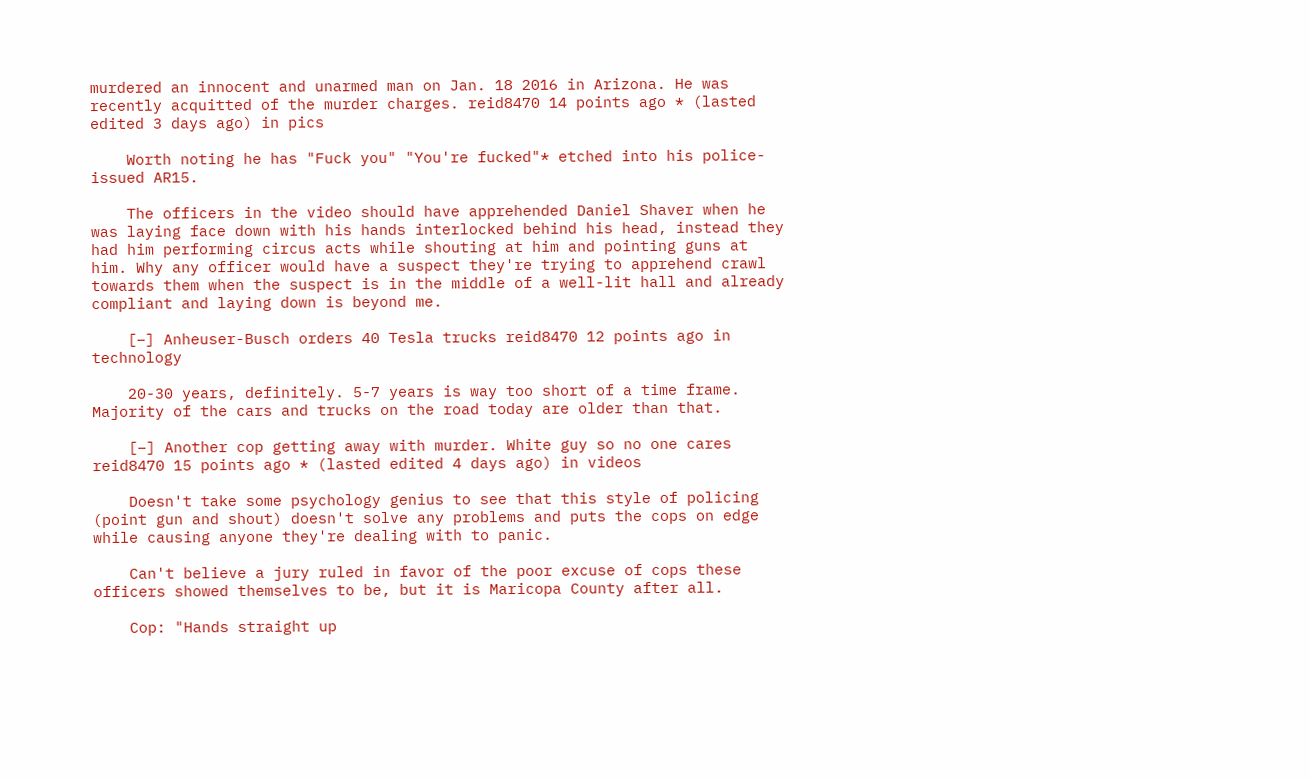murdered an innocent and unarmed man on Jan. 18 2016 in Arizona. He was recently acquitted of the murder charges. reid8470 14 points ago * (lasted edited 3 days ago) in pics

    Worth noting he has "Fuck you" "You're fucked"* etched into his police-issued AR15.

    The officers in the video should have apprehended Daniel Shaver when he was laying face down with his hands interlocked behind his head, instead they had him performing circus acts while shouting at him and pointing guns at him. Why any officer would have a suspect they're trying to apprehend crawl towards them when the suspect is in the middle of a well-lit hall and already compliant and laying down is beyond me.

    [–] Anheuser-Busch orders 40 Tesla trucks reid8470 12 points ago in technology

    20-30 years, definitely. 5-7 years is way too short of a time frame. Majority of the cars and trucks on the road today are older than that.

    [–] Another cop getting away with murder. White guy so no one cares reid8470 15 points ago * (lasted edited 4 days ago) in videos

    Doesn't take some psychology genius to see that this style of policing (point gun and shout) doesn't solve any problems and puts the cops on edge while causing anyone they're dealing with to panic.

    Can't believe a jury ruled in favor of the poor excuse of cops these officers showed themselves to be, but it is Maricopa County after all.

    Cop: "Hands straight up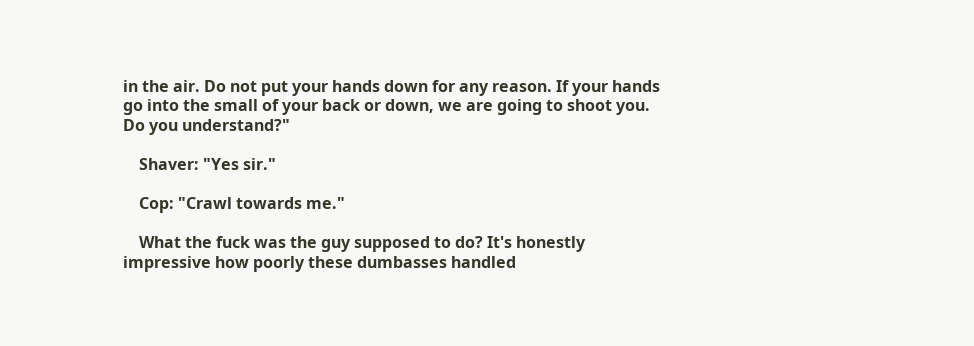in the air. Do not put your hands down for any reason. If your hands go into the small of your back or down, we are going to shoot you. Do you understand?"

    Shaver: "Yes sir."

    Cop: "Crawl towards me."

    What the fuck was the guy supposed to do? It's honestly impressive how poorly these dumbasses handled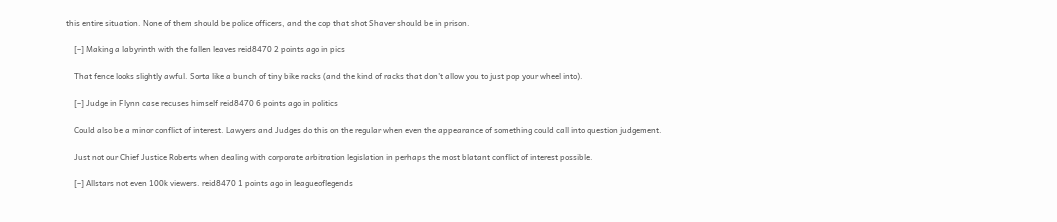this entire situation. None of them should be police officers, and the cop that shot Shaver should be in prison.

    [–] Making a labyrinth with the fallen leaves reid8470 2 points ago in pics

    That fence looks slightly awful. Sorta like a bunch of tiny bike racks (and the kind of racks that don't allow you to just pop your wheel into).

    [–] Judge in Flynn case recuses himself reid8470 6 points ago in politics

    Could also be a minor conflict of interest. Lawyers and Judges do this on the regular when even the appearance of something could call into question judgement.

    Just not our Chief Justice Roberts when dealing with corporate arbitration legislation in perhaps the most blatant conflict of interest possible.

    [–] Allstars not even 100k viewers. reid8470 1 points ago in leagueoflegends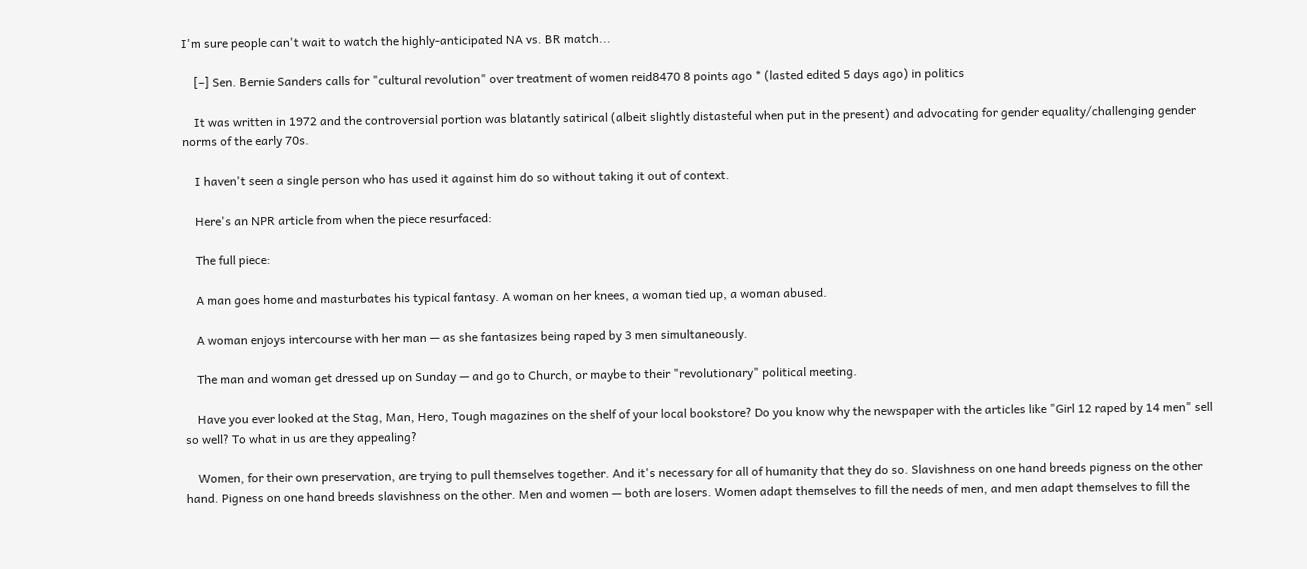I'm sure people can't wait to watch the highly-anticipated NA vs. BR match...

    [–] Sen. Bernie Sanders calls for "cultural revolution" over treatment of women reid8470 8 points ago * (lasted edited 5 days ago) in politics

    It was written in 1972 and the controversial portion was blatantly satirical (albeit slightly distasteful when put in the present) and advocating for gender equality/challenging gender norms of the early 70s.

    I haven't seen a single person who has used it against him do so without taking it out of context.

    Here's an NPR article from when the piece resurfaced:

    The full piece:

    A man goes home and masturbates his typical fantasy. A woman on her knees, a woman tied up, a woman abused.

    A woman enjoys intercourse with her man — as she fantasizes being raped by 3 men simultaneously.

    The man and woman get dressed up on Sunday — and go to Church, or maybe to their "revolutionary" political meeting.

    Have you ever looked at the Stag, Man, Hero, Tough magazines on the shelf of your local bookstore? Do you know why the newspaper with the articles like "Girl 12 raped by 14 men" sell so well? To what in us are they appealing?

    Women, for their own preservation, are trying to pull themselves together. And it's necessary for all of humanity that they do so. Slavishness on one hand breeds pigness on the other hand. Pigness on one hand breeds slavishness on the other. Men and women — both are losers. Women adapt themselves to fill the needs of men, and men adapt themselves to fill the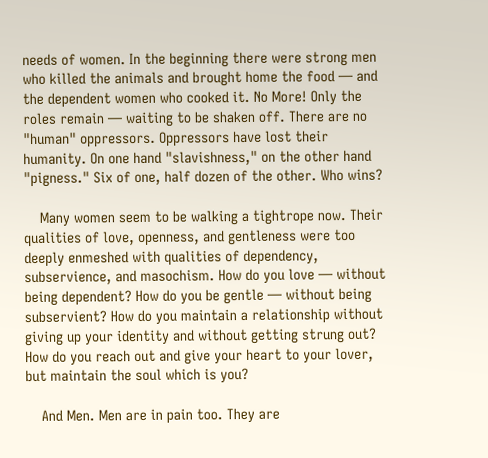needs of women. In the beginning there were strong men who killed the animals and brought home the food — and the dependent women who cooked it. No More! Only the roles remain — waiting to be shaken off. There are no "human" oppressors. Oppressors have lost their humanity. On one hand "slavishness," on the other hand "pigness." Six of one, half dozen of the other. Who wins?

    Many women seem to be walking a tightrope now. Their qualities of love, openness, and gentleness were too deeply enmeshed with qualities of dependency, subservience, and masochism. How do you love — without being dependent? How do you be gentle — without being subservient? How do you maintain a relationship without giving up your identity and without getting strung out? How do you reach out and give your heart to your lover, but maintain the soul which is you?

    And Men. Men are in pain too. They are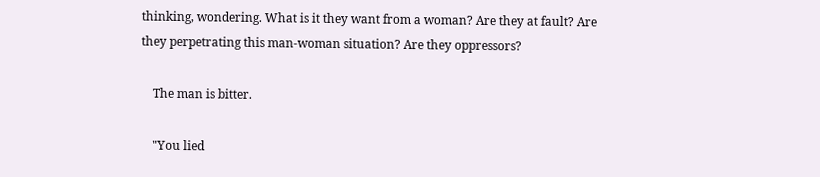thinking, wondering. What is it they want from a woman? Are they at fault? Are they perpetrating this man-woman situation? Are they oppressors?

    The man is bitter.

    "You lied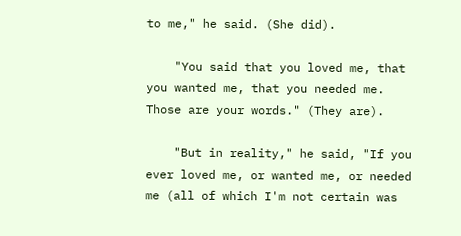to me," he said. (She did).

    "You said that you loved me, that you wanted me, that you needed me. Those are your words." (They are).

    "But in reality," he said, "If you ever loved me, or wanted me, or needed me (all of which I'm not certain was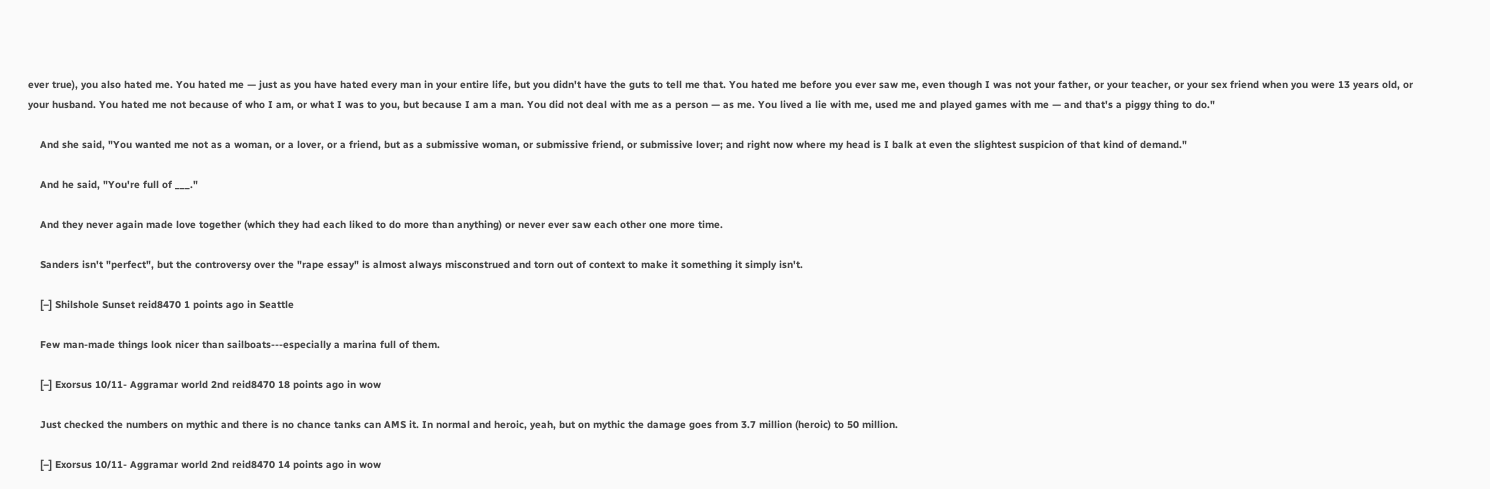ever true), you also hated me. You hated me — just as you have hated every man in your entire life, but you didn't have the guts to tell me that. You hated me before you ever saw me, even though I was not your father, or your teacher, or your sex friend when you were 13 years old, or your husband. You hated me not because of who I am, or what I was to you, but because I am a man. You did not deal with me as a person — as me. You lived a lie with me, used me and played games with me — and that's a piggy thing to do."

    And she said, "You wanted me not as a woman, or a lover, or a friend, but as a submissive woman, or submissive friend, or submissive lover; and right now where my head is I balk at even the slightest suspicion of that kind of demand."

    And he said, "You're full of ___."

    And they never again made love together (which they had each liked to do more than anything) or never ever saw each other one more time.

    Sanders isn't "perfect", but the controversy over the "rape essay" is almost always misconstrued and torn out of context to make it something it simply isn't.

    [–] Shilshole Sunset reid8470 1 points ago in Seattle

    Few man-made things look nicer than sailboats---especially a marina full of them.

    [–] Exorsus 10/11- Aggramar world 2nd reid8470 18 points ago in wow

    Just checked the numbers on mythic and there is no chance tanks can AMS it. In normal and heroic, yeah, but on mythic the damage goes from 3.7 million (heroic) to 50 million.

    [–] Exorsus 10/11- Aggramar world 2nd reid8470 14 points ago in wow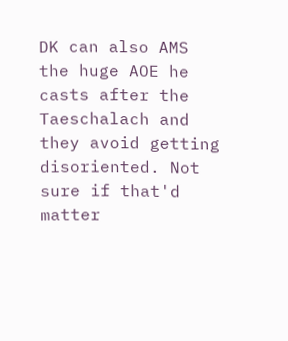DK can also AMS the huge AOE he casts after the Taeschalach and they avoid getting disoriented. Not sure if that'd matter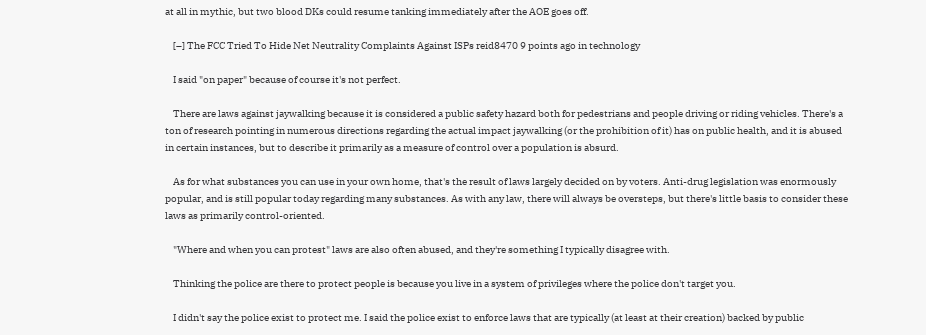at all in mythic, but two blood DKs could resume tanking immediately after the AOE goes off.

    [–] The FCC Tried To Hide Net Neutrality Complaints Against ISPs reid8470 9 points ago in technology

    I said "on paper" because of course it's not perfect.

    There are laws against jaywalking because it is considered a public safety hazard both for pedestrians and people driving or riding vehicles. There's a ton of research pointing in numerous directions regarding the actual impact jaywalking (or the prohibition of it) has on public health, and it is abused in certain instances, but to describe it primarily as a measure of control over a population is absurd.

    As for what substances you can use in your own home, that's the result of laws largely decided on by voters. Anti-drug legislation was enormously popular, and is still popular today regarding many substances. As with any law, there will always be oversteps, but there's little basis to consider these laws as primarily control-oriented.

    "Where and when you can protest" laws are also often abused, and they're something I typically disagree with.

    Thinking the police are there to protect people is because you live in a system of privileges where the police don't target you.

    I didn't say the police exist to protect me. I said the police exist to enforce laws that are typically (at least at their creation) backed by public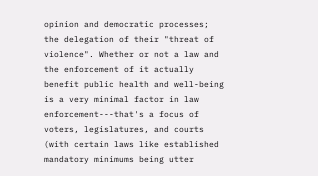opinion and democratic processes; the delegation of their "threat of violence". Whether or not a law and the enforcement of it actually benefit public health and well-being is a very minimal factor in law enforcement---that's a focus of voters, legislatures, and courts (with certain laws like established mandatory minimums being utter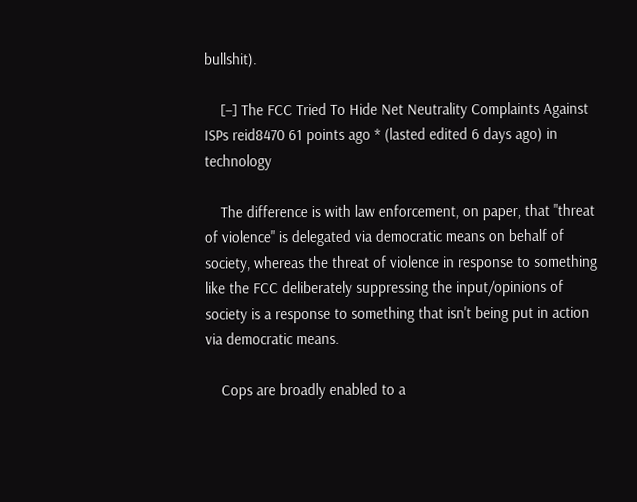bullshit).

    [–] The FCC Tried To Hide Net Neutrality Complaints Against ISPs reid8470 61 points ago * (lasted edited 6 days ago) in technology

    The difference is with law enforcement, on paper, that "threat of violence" is delegated via democratic means on behalf of society, whereas the threat of violence in response to something like the FCC deliberately suppressing the input/opinions of society is a response to something that isn't being put in action via democratic means.

    Cops are broadly enabled to a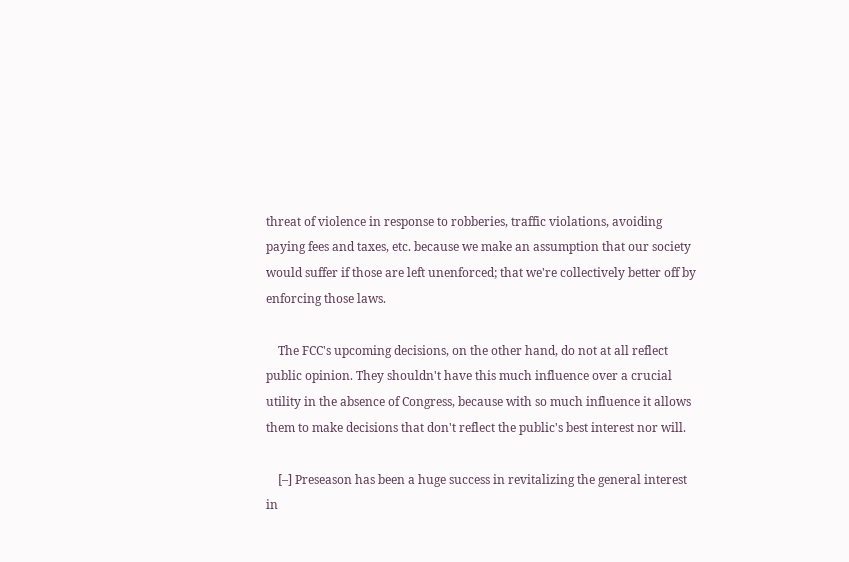threat of violence in response to robberies, traffic violations, avoiding paying fees and taxes, etc. because we make an assumption that our society would suffer if those are left unenforced; that we're collectively better off by enforcing those laws.

    The FCC's upcoming decisions, on the other hand, do not at all reflect public opinion. They shouldn't have this much influence over a crucial utility in the absence of Congress, because with so much influence it allows them to make decisions that don't reflect the public's best interest nor will.

    [–] Preseason has been a huge success in revitalizing the general interest in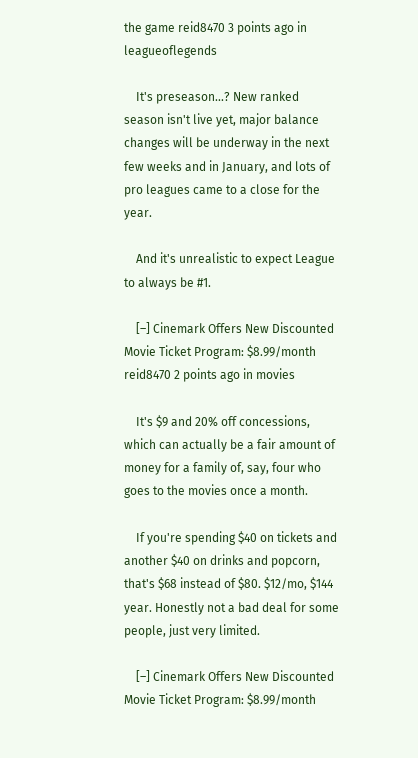the game reid8470 3 points ago in leagueoflegends

    It's preseason...? New ranked season isn't live yet, major balance changes will be underway in the next few weeks and in January, and lots of pro leagues came to a close for the year.

    And it's unrealistic to expect League to always be #1.

    [–] Cinemark Offers New Discounted Movie Ticket Program: $8.99/month reid8470 2 points ago in movies

    It's $9 and 20% off concessions, which can actually be a fair amount of money for a family of, say, four who goes to the movies once a month.

    If you're spending $40 on tickets and another $40 on drinks and popcorn, that's $68 instead of $80. $12/mo, $144 year. Honestly not a bad deal for some people, just very limited.

    [–] Cinemark Offers New Discounted Movie Ticket Program: $8.99/month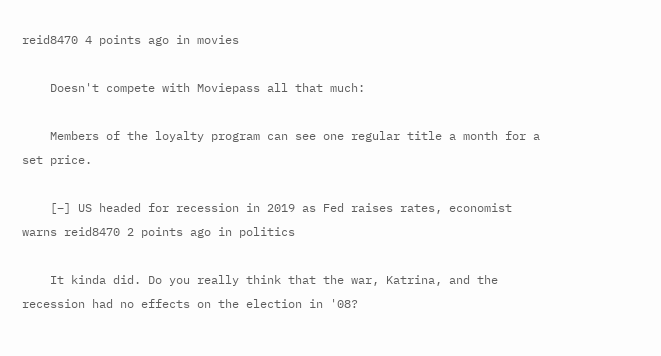reid8470 4 points ago in movies

    Doesn't compete with Moviepass all that much:

    Members of the loyalty program can see one regular title a month for a set price.

    [–] US headed for recession in 2019 as Fed raises rates, economist warns reid8470 2 points ago in politics

    It kinda did. Do you really think that the war, Katrina, and the recession had no effects on the election in '08?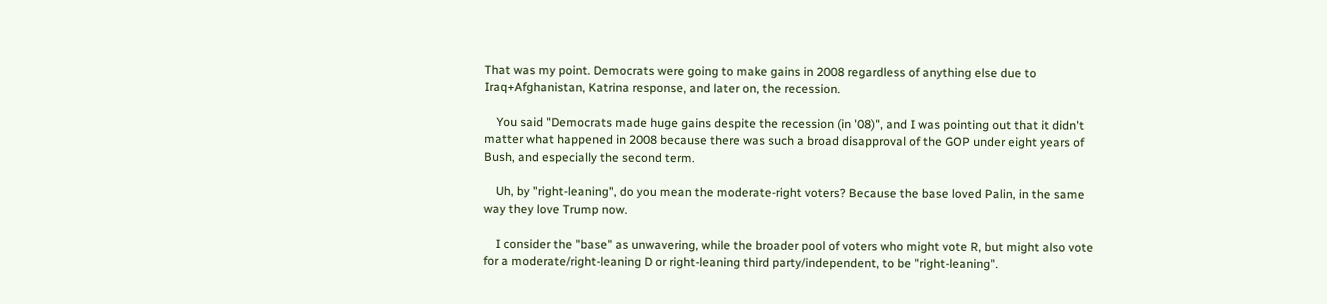That was my point. Democrats were going to make gains in 2008 regardless of anything else due to Iraq+Afghanistan, Katrina response, and later on, the recession.

    You said "Democrats made huge gains despite the recession (in '08)", and I was pointing out that it didn't matter what happened in 2008 because there was such a broad disapproval of the GOP under eight years of Bush, and especially the second term.

    Uh, by "right-leaning", do you mean the moderate-right voters? Because the base loved Palin, in the same way they love Trump now.

    I consider the "base" as unwavering, while the broader pool of voters who might vote R, but might also vote for a moderate/right-leaning D or right-leaning third party/independent, to be "right-leaning".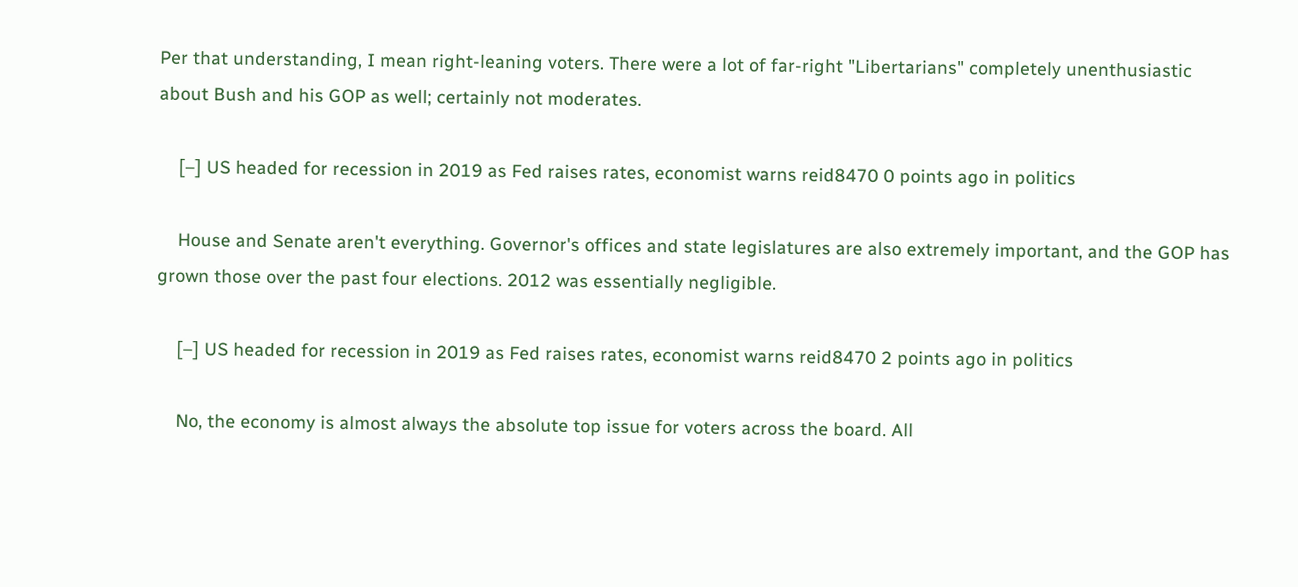Per that understanding, I mean right-leaning voters. There were a lot of far-right "Libertarians" completely unenthusiastic about Bush and his GOP as well; certainly not moderates.

    [–] US headed for recession in 2019 as Fed raises rates, economist warns reid8470 0 points ago in politics

    House and Senate aren't everything. Governor's offices and state legislatures are also extremely important, and the GOP has grown those over the past four elections. 2012 was essentially negligible.

    [–] US headed for recession in 2019 as Fed raises rates, economist warns reid8470 2 points ago in politics

    No, the economy is almost always the absolute top issue for voters across the board. All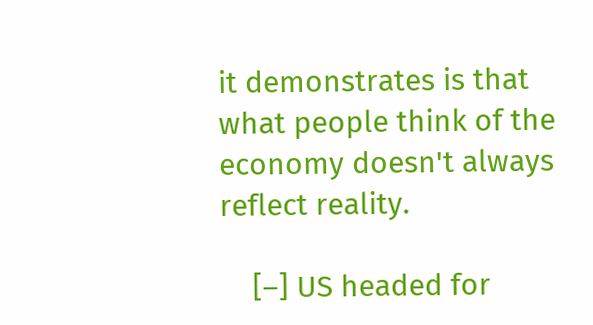it demonstrates is that what people think of the economy doesn't always reflect reality.

    [–] US headed for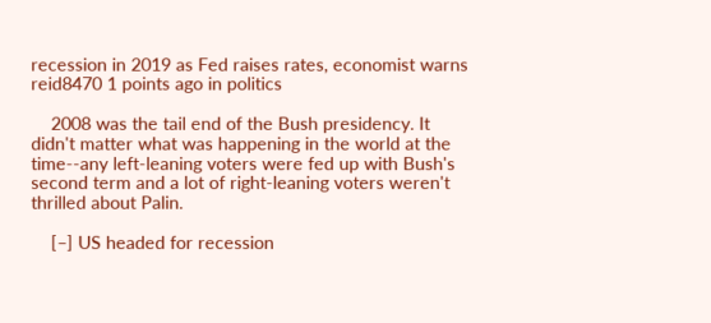recession in 2019 as Fed raises rates, economist warns reid8470 1 points ago in politics

    2008 was the tail end of the Bush presidency. It didn't matter what was happening in the world at the time--any left-leaning voters were fed up with Bush's second term and a lot of right-leaning voters weren't thrilled about Palin.

    [–] US headed for recession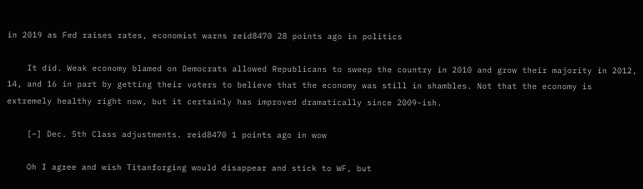in 2019 as Fed raises rates, economist warns reid8470 28 points ago in politics

    It did. Weak economy blamed on Democrats allowed Republicans to sweep the country in 2010 and grow their majority in 2012, 14, and 16 in part by getting their voters to believe that the economy was still in shambles. Not that the economy is extremely healthy right now, but it certainly has improved dramatically since 2009-ish.

    [–] Dec. 5th Class adjustments. reid8470 1 points ago in wow

    Oh I agree and wish Titanforging would disappear and stick to WF, but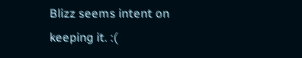Blizz seems intent on keeping it. :(